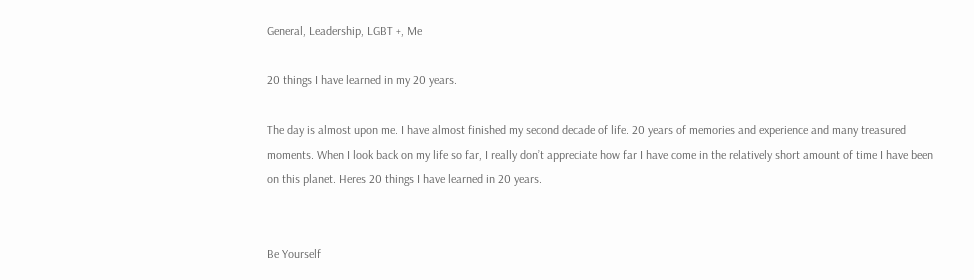General, Leadership, LGBT +, Me

20 things I have learned in my 20 years.

The day is almost upon me. I have almost finished my second decade of life. 20 years of memories and experience and many treasured moments. When I look back on my life so far, I really don’t appreciate how far I have come in the relatively short amount of time I have been on this planet. Heres 20 things I have learned in 20 years.


Be Yourself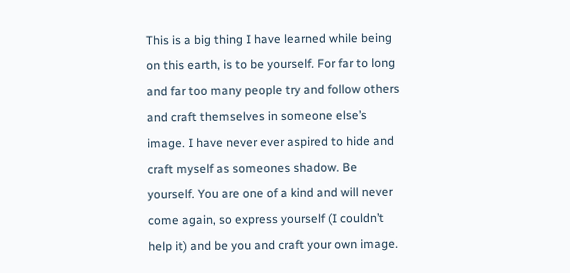This is a big thing I have learned while being on this earth, is to be yourself. For far to long and far too many people try and follow others and craft themselves in someone else’s image. I have never ever aspired to hide and craft myself as someones shadow. Be yourself. You are one of a kind and will never come again, so express yourself (I couldn’t help it) and be you and craft your own image.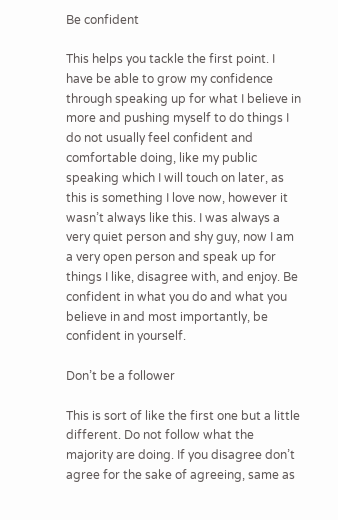Be confident

This helps you tackle the first point. I have be able to grow my confidence through speaking up for what I believe in more and pushing myself to do things I do not usually feel confident and comfortable doing, like my public speaking which I will touch on later, as this is something I love now, however it wasn’t always like this. I was always a very quiet person and shy guy, now I am a very open person and speak up for things I like, disagree with, and enjoy. Be confident in what you do and what you believe in and most importantly, be confident in yourself.

Don’t be a follower

This is sort of like the first one but a little different. Do not follow what the majority are doing. If you disagree don’t agree for the sake of agreeing, same as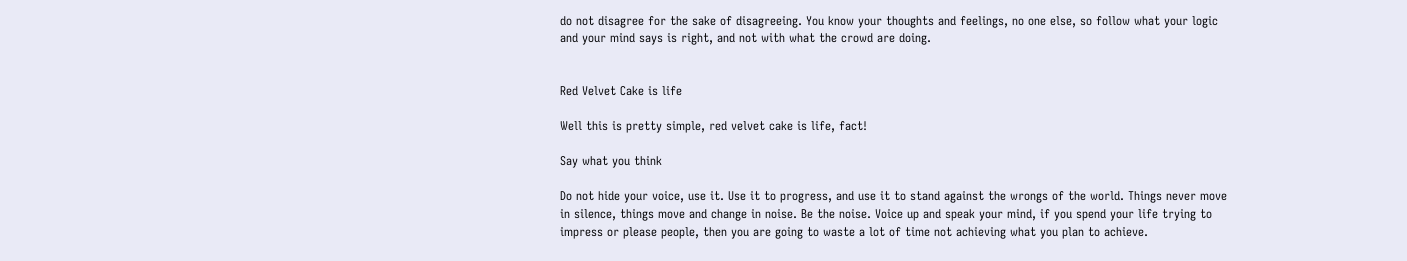do not disagree for the sake of disagreeing. You know your thoughts and feelings, no one else, so follow what your logic and your mind says is right, and not with what the crowd are doing.


Red Velvet Cake is life

Well this is pretty simple, red velvet cake is life, fact!

Say what you think

Do not hide your voice, use it. Use it to progress, and use it to stand against the wrongs of the world. Things never move in silence, things move and change in noise. Be the noise. Voice up and speak your mind, if you spend your life trying to impress or please people, then you are going to waste a lot of time not achieving what you plan to achieve.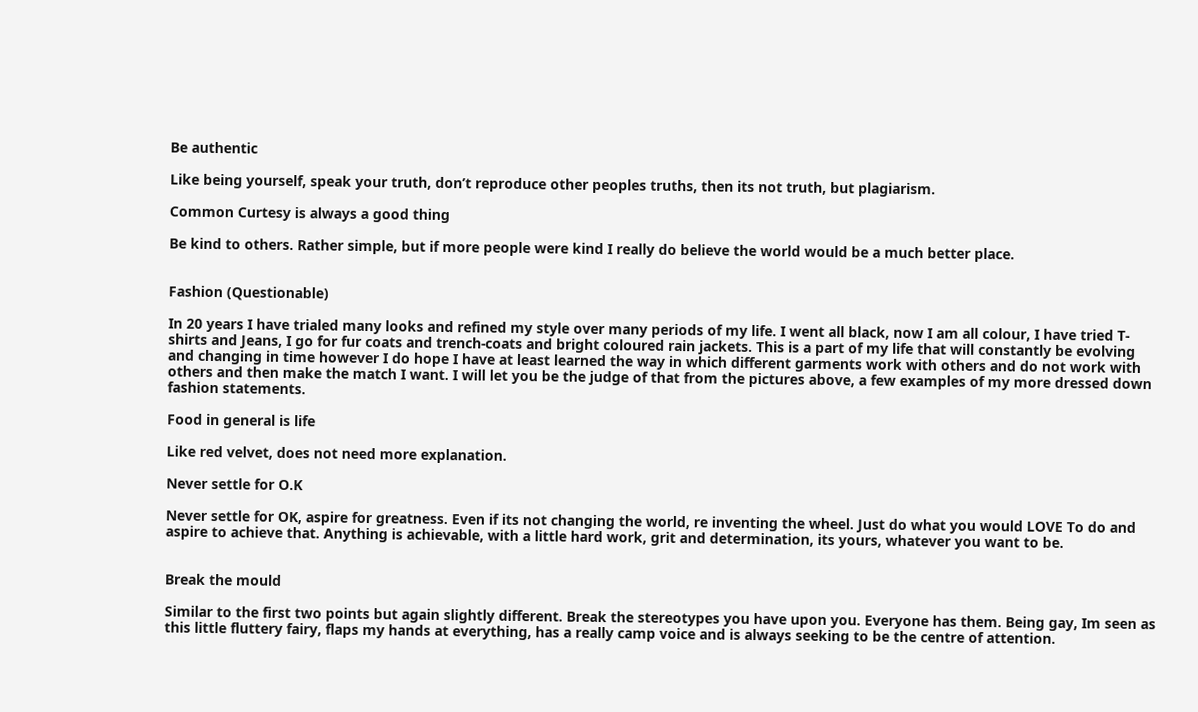Be authentic

Like being yourself, speak your truth, don’t reproduce other peoples truths, then its not truth, but plagiarism.

Common Curtesy is always a good thing

Be kind to others. Rather simple, but if more people were kind I really do believe the world would be a much better place.


Fashion (Questionable)

In 20 years I have trialed many looks and refined my style over many periods of my life. I went all black, now I am all colour, I have tried T-shirts and Jeans, I go for fur coats and trench-coats and bright coloured rain jackets. This is a part of my life that will constantly be evolving and changing in time however I do hope I have at least learned the way in which different garments work with others and do not work with others and then make the match I want. I will let you be the judge of that from the pictures above, a few examples of my more dressed down fashion statements.

Food in general is life

Like red velvet, does not need more explanation.

Never settle for O.K

Never settle for OK, aspire for greatness. Even if its not changing the world, re inventing the wheel. Just do what you would LOVE To do and aspire to achieve that. Anything is achievable, with a little hard work, grit and determination, its yours, whatever you want to be.


Break the mould

Similar to the first two points but again slightly different. Break the stereotypes you have upon you. Everyone has them. Being gay, Im seen as this little fluttery fairy, flaps my hands at everything, has a really camp voice and is always seeking to be the centre of attention.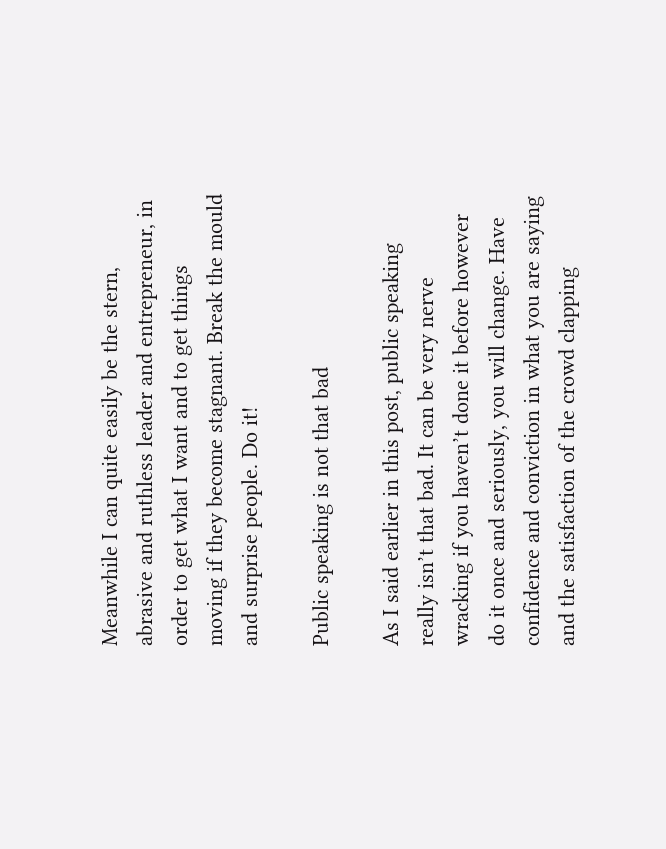Meanwhile I can quite easily be the stern, abrasive and ruthless leader and entrepreneur, in order to get what I want and to get things moving if they become stagnant. Break the mould and surprise people. Do it!

Public speaking is not that bad

As I said earlier in this post, public speaking really isn’t that bad. It can be very nerve wracking if you haven’t done it before however do it once and seriously, you will change. Have confidence and conviction in what you are saying and the satisfaction of the crowd clapping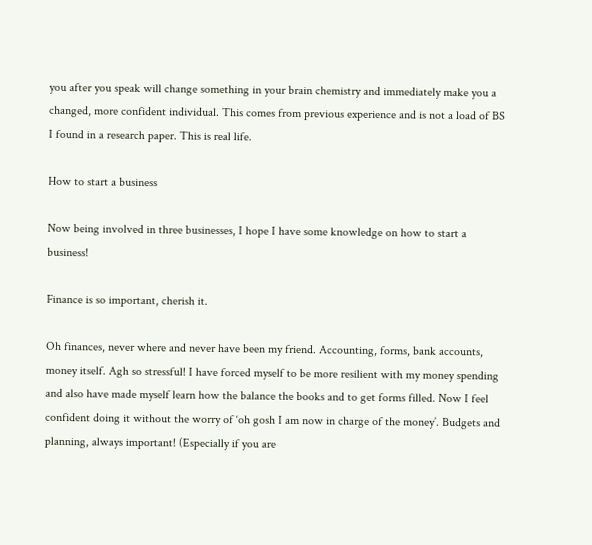you after you speak will change something in your brain chemistry and immediately make you a changed, more confident individual. This comes from previous experience and is not a load of BS I found in a research paper. This is real life.

How to start a business

Now being involved in three businesses, I hope I have some knowledge on how to start a business!

Finance is so important, cherish it.

Oh finances, never where and never have been my friend. Accounting, forms, bank accounts, money itself. Agh so stressful! I have forced myself to be more resilient with my money spending and also have made myself learn how the balance the books and to get forms filled. Now I feel confident doing it without the worry of ‘oh gosh I am now in charge of the money’. Budgets and planning, always important! (Especially if you are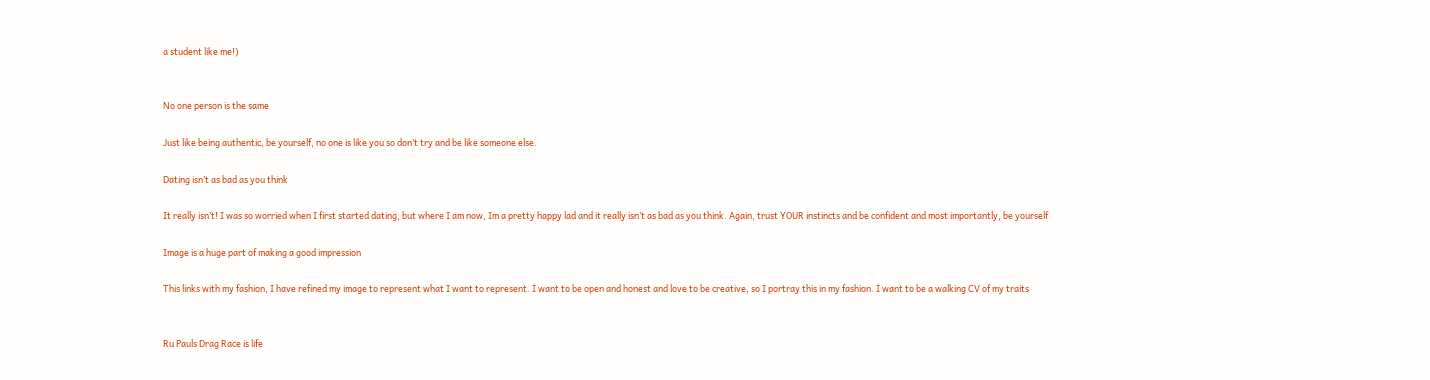a student like me!)


No one person is the same

Just like being authentic, be yourself, no one is like you so don’t try and be like someone else.

Dating isn’t as bad as you think

It really isn’t! I was so worried when I first started dating, but where I am now, Im a pretty happy lad and it really isn’t as bad as you think. Again, trust YOUR instincts and be confident and most importantly, be yourself

Image is a huge part of making a good impression

This links with my fashion, I have refined my image to represent what I want to represent. I want to be open and honest and love to be creative, so I portray this in my fashion. I want to be a walking CV of my traits


Ru Pauls Drag Race is life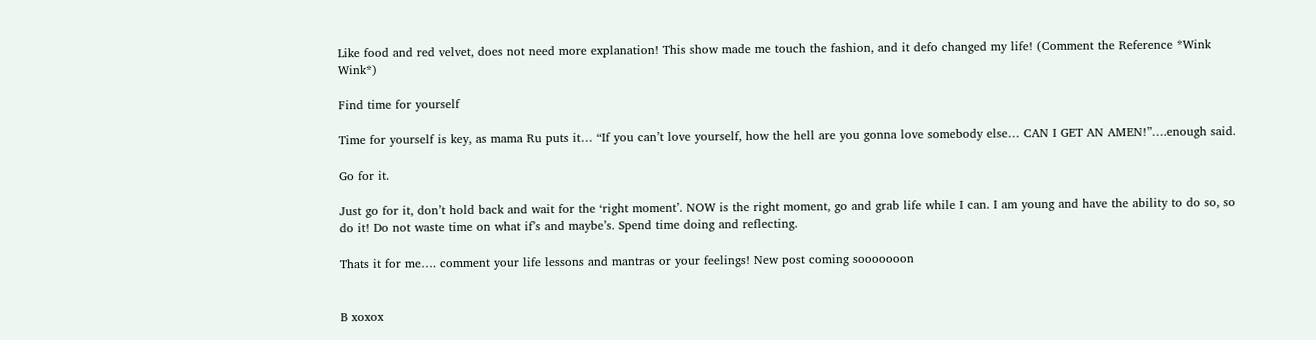Like food and red velvet, does not need more explanation! This show made me touch the fashion, and it defo changed my life! (Comment the Reference *Wink Wink*)

Find time for yourself

Time for yourself is key, as mama Ru puts it… “If you can’t love yourself, how the hell are you gonna love somebody else… CAN I GET AN AMEN!”….enough said.

Go for it.

Just go for it, don’t hold back and wait for the ‘right moment’. NOW is the right moment, go and grab life while I can. I am young and have the ability to do so, so do it! Do not waste time on what if’s and maybe’s. Spend time doing and reflecting.

Thats it for me…. comment your life lessons and mantras or your feelings! New post coming sooooooon


B xoxox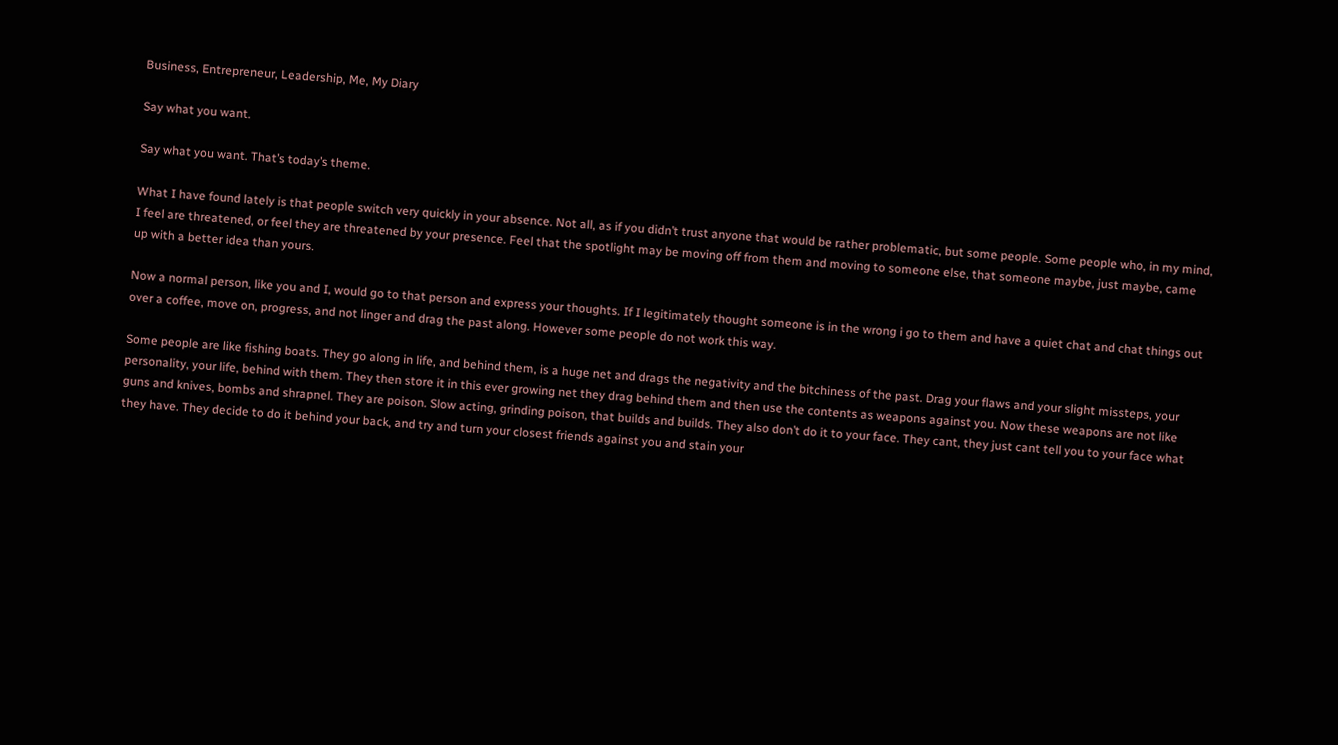Business, Entrepreneur, Leadership, Me, My Diary

Say what you want.

Say what you want. That’s today’s theme.

What I have found lately is that people switch very quickly in your absence. Not all, as if you didn’t trust anyone that would be rather problematic, but some people. Some people who, in my mind, I feel are threatened, or feel they are threatened by your presence. Feel that the spotlight may be moving off from them and moving to someone else, that someone maybe, just maybe, came up with a better idea than yours.

Now a normal person, like you and I, would go to that person and express your thoughts. If I legitimately thought someone is in the wrong i go to them and have a quiet chat and chat things out over a coffee, move on, progress, and not linger and drag the past along. However some people do not work this way.

Some people are like fishing boats. They go along in life, and behind them, is a huge net and drags the negativity and the bitchiness of the past. Drag your flaws and your slight missteps, your personality, your life, behind with them. They then store it in this ever growing net they drag behind them and then use the contents as weapons against you. Now these weapons are not like guns and knives, bombs and shrapnel. They are poison. Slow acting, grinding poison, that builds and builds. They also don’t do it to your face. They cant, they just cant tell you to your face what they have. They decide to do it behind your back, and try and turn your closest friends against you and stain your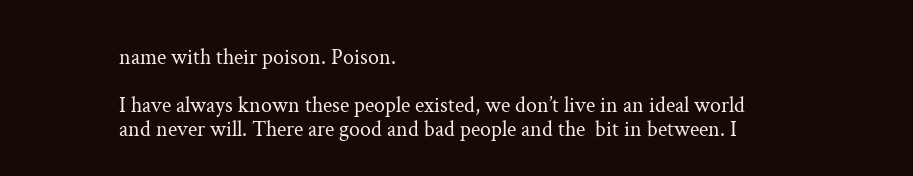name with their poison. Poison.

I have always known these people existed, we don’t live in an ideal world and never will. There are good and bad people and the  bit in between. I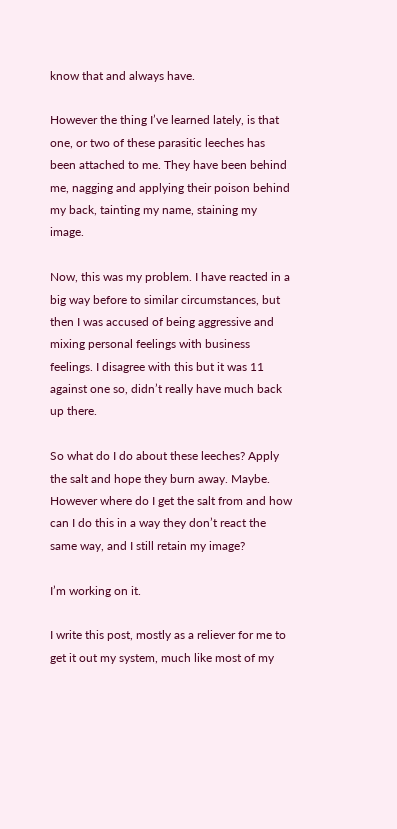know that and always have.

However the thing I’ve learned lately, is that one, or two of these parasitic leeches has been attached to me. They have been behind me, nagging and applying their poison behind my back, tainting my name, staining my image.

Now, this was my problem. I have reacted in a big way before to similar circumstances, but then I was accused of being aggressive and mixing personal feelings with business feelings. I disagree with this but it was 11 against one so, didn’t really have much back up there.

So what do I do about these leeches? Apply the salt and hope they burn away. Maybe. However where do I get the salt from and how can I do this in a way they don’t react the same way, and I still retain my image?

I’m working on it.

I write this post, mostly as a reliever for me to get it out my system, much like most of my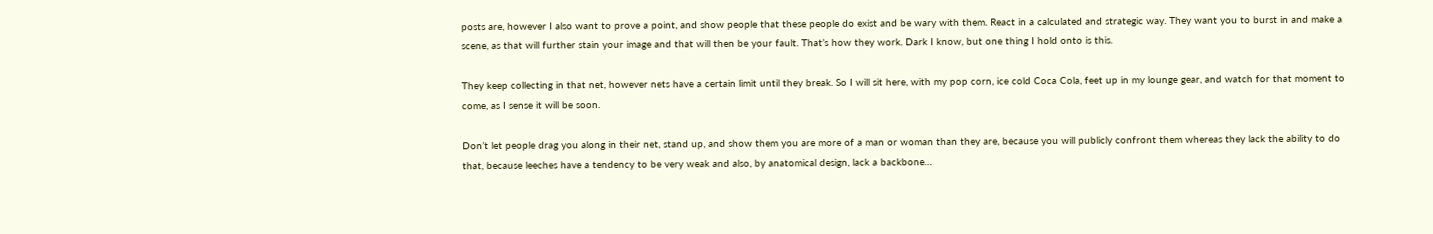posts are, however I also want to prove a point, and show people that these people do exist and be wary with them. React in a calculated and strategic way. They want you to burst in and make a scene, as that will further stain your image and that will then be your fault. That’s how they work. Dark I know, but one thing I hold onto is this.

They keep collecting in that net, however nets have a certain limit until they break. So I will sit here, with my pop corn, ice cold Coca Cola, feet up in my lounge gear, and watch for that moment to come, as I sense it will be soon.

Don’t let people drag you along in their net, stand up, and show them you are more of a man or woman than they are, because you will publicly confront them whereas they lack the ability to do that, because leeches have a tendency to be very weak and also, by anatomical design, lack a backbone…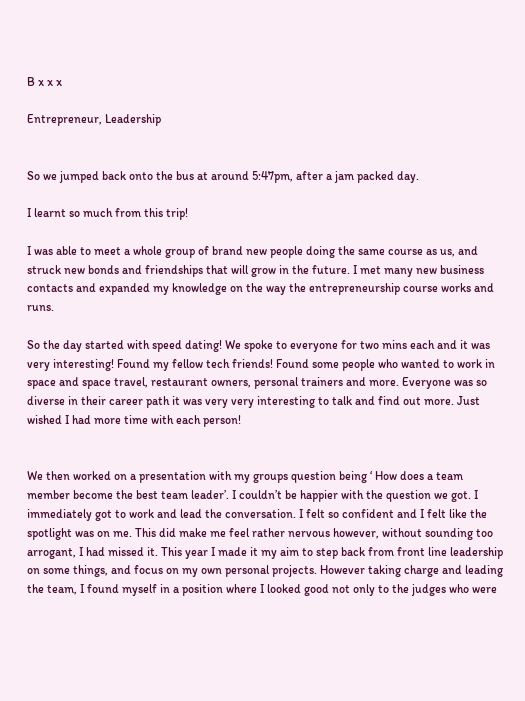B x x x

Entrepreneur, Leadership


So we jumped back onto the bus at around 5:47pm, after a jam packed day.

I learnt so much from this trip!

I was able to meet a whole group of brand new people doing the same course as us, and struck new bonds and friendships that will grow in the future. I met many new business contacts and expanded my knowledge on the way the entrepreneurship course works and runs.

So the day started with speed dating! We spoke to everyone for two mins each and it was very interesting! Found my fellow tech friends! Found some people who wanted to work in space and space travel, restaurant owners, personal trainers and more. Everyone was so diverse in their career path it was very very interesting to talk and find out more. Just wished I had more time with each person!


We then worked on a presentation with my groups question being ‘ How does a team member become the best team leader’. I couldn’t be happier with the question we got. I immediately got to work and lead the conversation. I felt so confident and I felt like the spotlight was on me. This did make me feel rather nervous however, without sounding too arrogant, I had missed it. This year I made it my aim to step back from front line leadership on some things, and focus on my own personal projects. However taking charge and leading the team, I found myself in a position where I looked good not only to the judges who were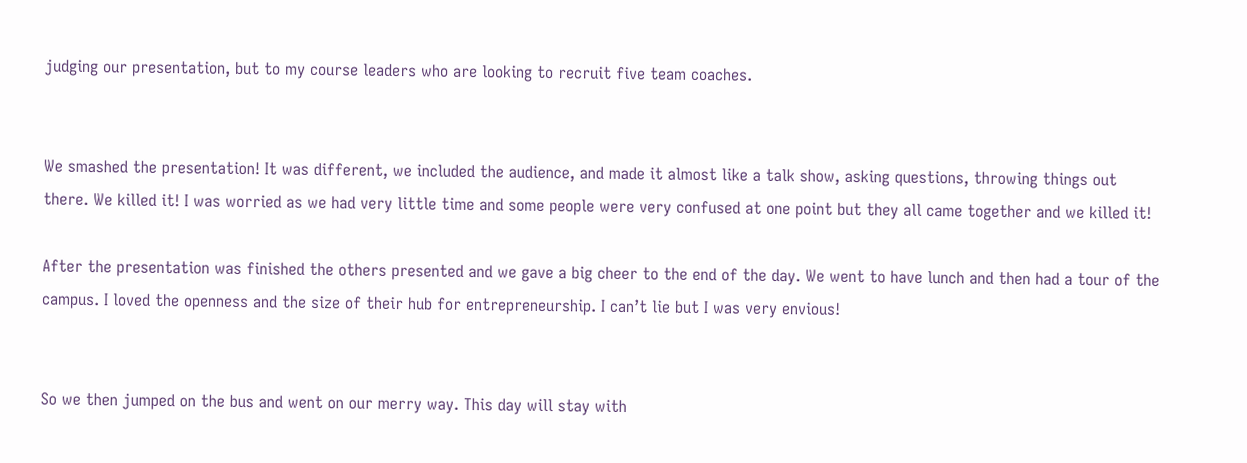judging our presentation, but to my course leaders who are looking to recruit five team coaches.


We smashed the presentation! It was different, we included the audience, and made it almost like a talk show, asking questions, throwing things out there. We killed it! I was worried as we had very little time and some people were very confused at one point but they all came together and we killed it!

After the presentation was finished the others presented and we gave a big cheer to the end of the day. We went to have lunch and then had a tour of the campus. I loved the openness and the size of their hub for entrepreneurship. I can’t lie but I was very envious!


So we then jumped on the bus and went on our merry way. This day will stay with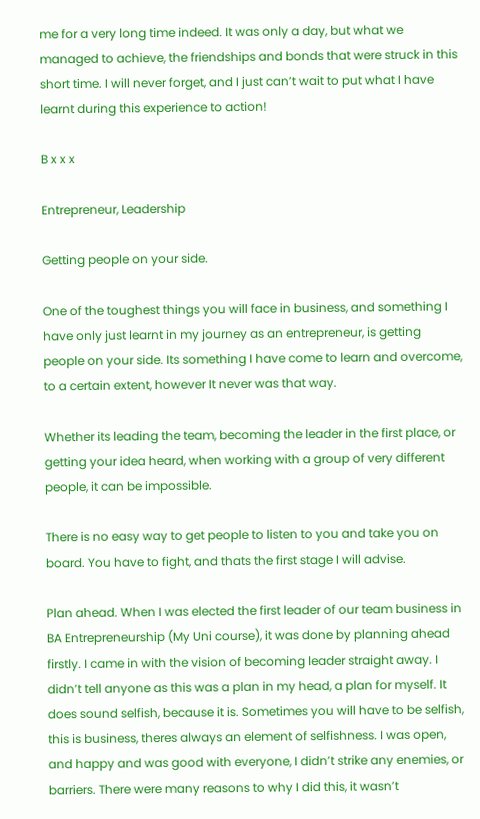me for a very long time indeed. It was only a day, but what we managed to achieve, the friendships and bonds that were struck in this short time. I will never forget, and I just can’t wait to put what I have learnt during this experience to action!

B x x x

Entrepreneur, Leadership

Getting people on your side.

One of the toughest things you will face in business, and something I have only just learnt in my journey as an entrepreneur, is getting people on your side. Its something I have come to learn and overcome, to a certain extent, however It never was that way.

Whether its leading the team, becoming the leader in the first place, or getting your idea heard, when working with a group of very different people, it can be impossible.

There is no easy way to get people to listen to you and take you on board. You have to fight, and thats the first stage I will advise.

Plan ahead. When I was elected the first leader of our team business in BA Entrepreneurship (My Uni course), it was done by planning ahead firstly. I came in with the vision of becoming leader straight away. I didn’t tell anyone as this was a plan in my head, a plan for myself. It does sound selfish, because it is. Sometimes you will have to be selfish, this is business, theres always an element of selfishness. I was open, and happy and was good with everyone, I didn’t strike any enemies, or barriers. There were many reasons to why I did this, it wasn’t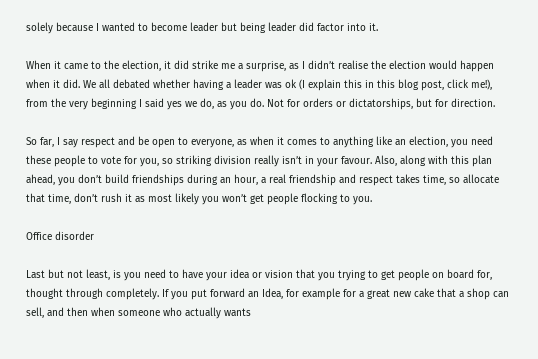solely because I wanted to become leader but being leader did factor into it.

When it came to the election, it did strike me a surprise, as I didn’t realise the election would happen when it did. We all debated whether having a leader was ok (I explain this in this blog post, click me!), from the very beginning I said yes we do, as you do. Not for orders or dictatorships, but for direction.

So far, I say respect and be open to everyone, as when it comes to anything like an election, you need these people to vote for you, so striking division really isn’t in your favour. Also, along with this plan ahead, you don’t build friendships during an hour, a real friendship and respect takes time, so allocate that time, don’t rush it as most likely you won’t get people flocking to you.

Office disorder

Last but not least, is you need to have your idea or vision that you trying to get people on board for, thought through completely. If you put forward an Idea, for example for a great new cake that a shop can sell, and then when someone who actually wants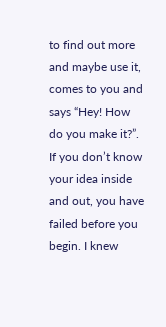to find out more and maybe use it, comes to you and says “Hey! How do you make it?”. If you don’t know your idea inside and out, you have failed before you begin. I knew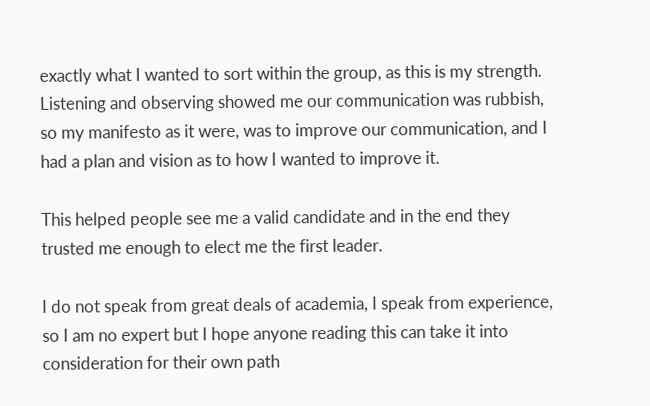exactly what I wanted to sort within the group, as this is my strength. Listening and observing showed me our communication was rubbish, so my manifesto as it were, was to improve our communication, and I had a plan and vision as to how I wanted to improve it.

This helped people see me a valid candidate and in the end they trusted me enough to elect me the first leader.

I do not speak from great deals of academia, I speak from experience, so I am no expert but I hope anyone reading this can take it into consideration for their own path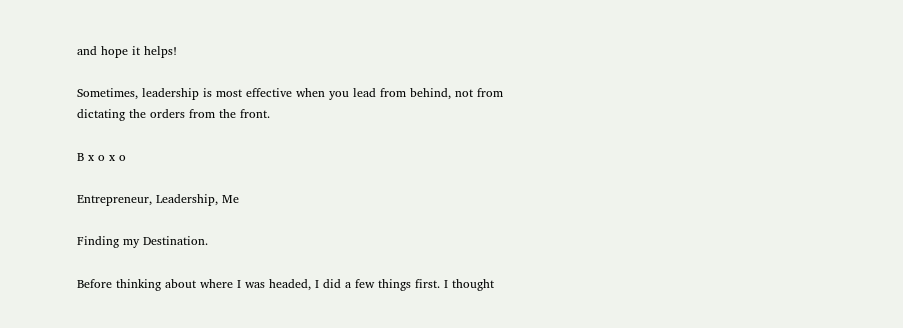and hope it helps!

Sometimes, leadership is most effective when you lead from behind, not from dictating the orders from the front.

B x o x o

Entrepreneur, Leadership, Me

Finding my Destination.

Before thinking about where I was headed, I did a few things first. I thought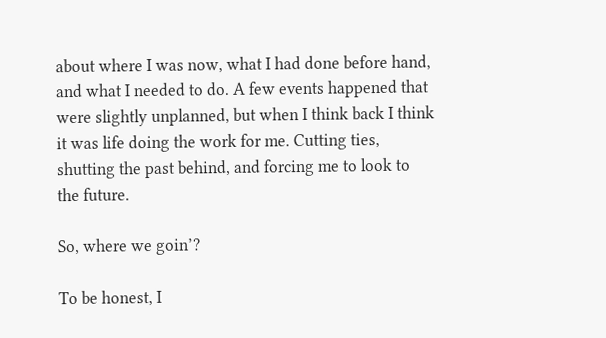about where I was now, what I had done before hand, and what I needed to do. A few events happened that were slightly unplanned, but when I think back I think it was life doing the work for me. Cutting ties, shutting the past behind, and forcing me to look to the future.

So, where we goin’?

To be honest, I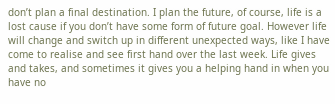don’t plan a final destination. I plan the future, of course, life is a lost cause if you don’t have some form of future goal. However life will change and switch up in different unexpected ways, like I have come to realise and see first hand over the last week. Life gives and takes, and sometimes it gives you a helping hand in when you have no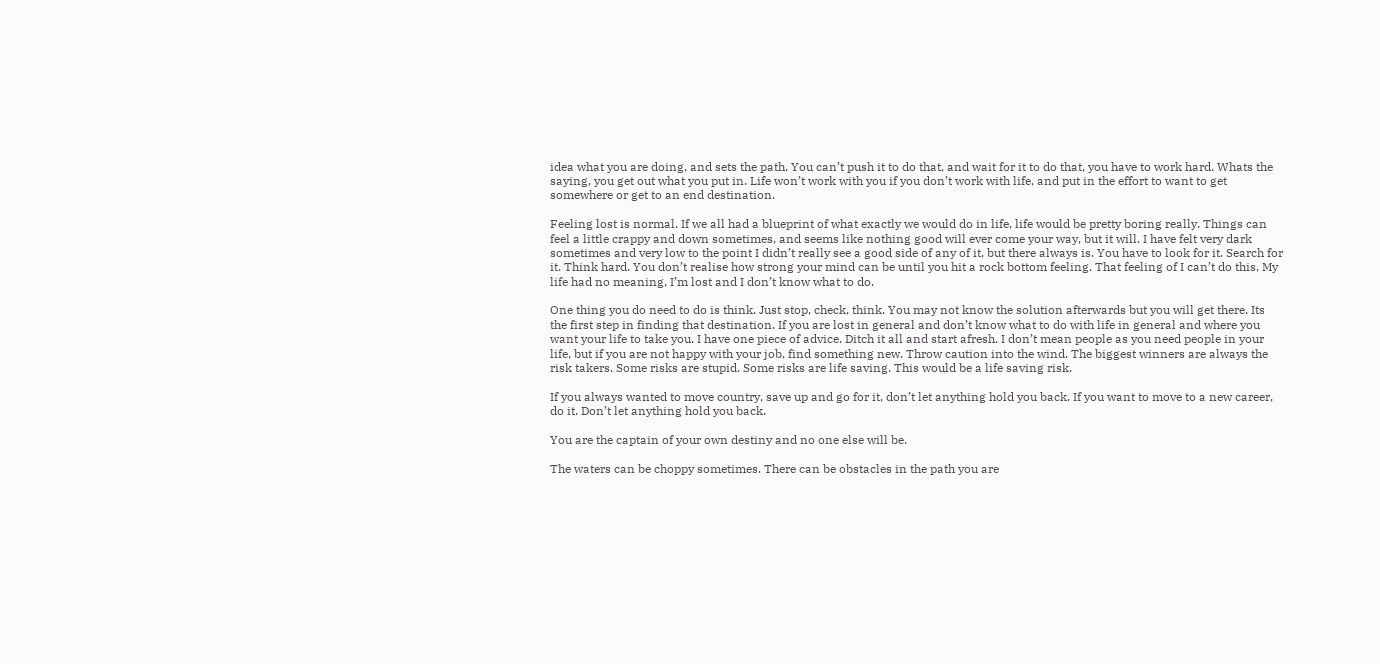idea what you are doing, and sets the path. You can’t push it to do that, and wait for it to do that, you have to work hard. Whats the saying, you get out what you put in. Life won’t work with you if you don’t work with life, and put in the effort to want to get somewhere or get to an end destination.

Feeling lost is normal. If we all had a blueprint of what exactly we would do in life, life would be pretty boring really. Things can feel a little crappy and down sometimes, and seems like nothing good will ever come your way, but it will. I have felt very dark sometimes and very low to the point I didn’t really see a good side of any of it, but there always is. You have to look for it. Search for it. Think hard. You don’t realise how strong your mind can be until you hit a rock bottom feeling. That feeling of I can’t do this, My life had no meaning, I’m lost and I don’t know what to do.

One thing you do need to do is think. Just stop, check, think. You may not know the solution afterwards but you will get there. Its the first step in finding that destination. If you are lost in general and don’t know what to do with life in general and where you want your life to take you. I have one piece of advice. Ditch it all and start afresh. I don’t mean people as you need people in your life, but if you are not happy with your job, find something new. Throw caution into the wind. The biggest winners are always the risk takers. Some risks are stupid. Some risks are life saving. This would be a life saving risk.

If you always wanted to move country, save up and go for it, don’t let anything hold you back. If you want to move to a new career, do it. Don’t let anything hold you back.

You are the captain of your own destiny and no one else will be.

The waters can be choppy sometimes. There can be obstacles in the path you are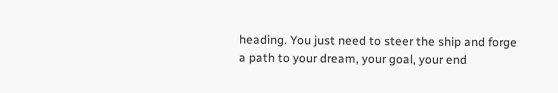heading. You just need to steer the ship and forge a path to your dream, your goal, your end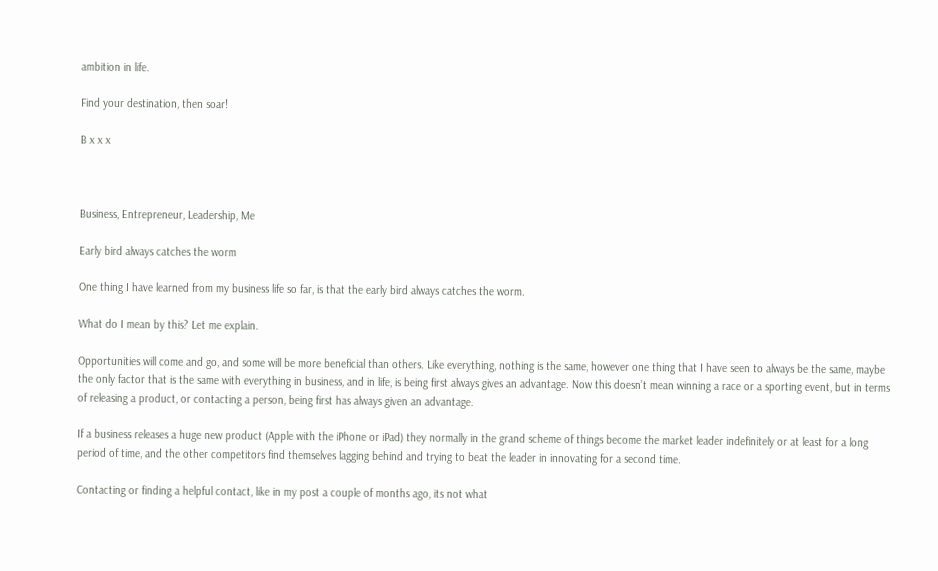ambition in life.

Find your destination, then soar!

B x x x



Business, Entrepreneur, Leadership, Me

Early bird always catches the worm

One thing I have learned from my business life so far, is that the early bird always catches the worm.

What do I mean by this? Let me explain.

Opportunities will come and go, and some will be more beneficial than others. Like everything, nothing is the same, however one thing that I have seen to always be the same, maybe the only factor that is the same with everything in business, and in life, is being first always gives an advantage. Now this doesn’t mean winning a race or a sporting event, but in terms of releasing a product, or contacting a person, being first has always given an advantage.

If a business releases a huge new product (Apple with the iPhone or iPad) they normally in the grand scheme of things become the market leader indefinitely or at least for a long period of time, and the other competitors find themselves lagging behind and trying to beat the leader in innovating for a second time.

Contacting or finding a helpful contact, like in my post a couple of months ago, its not what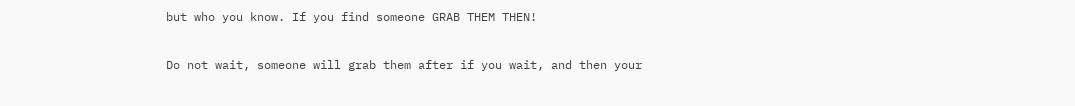but who you know. If you find someone GRAB THEM THEN!

Do not wait, someone will grab them after if you wait, and then your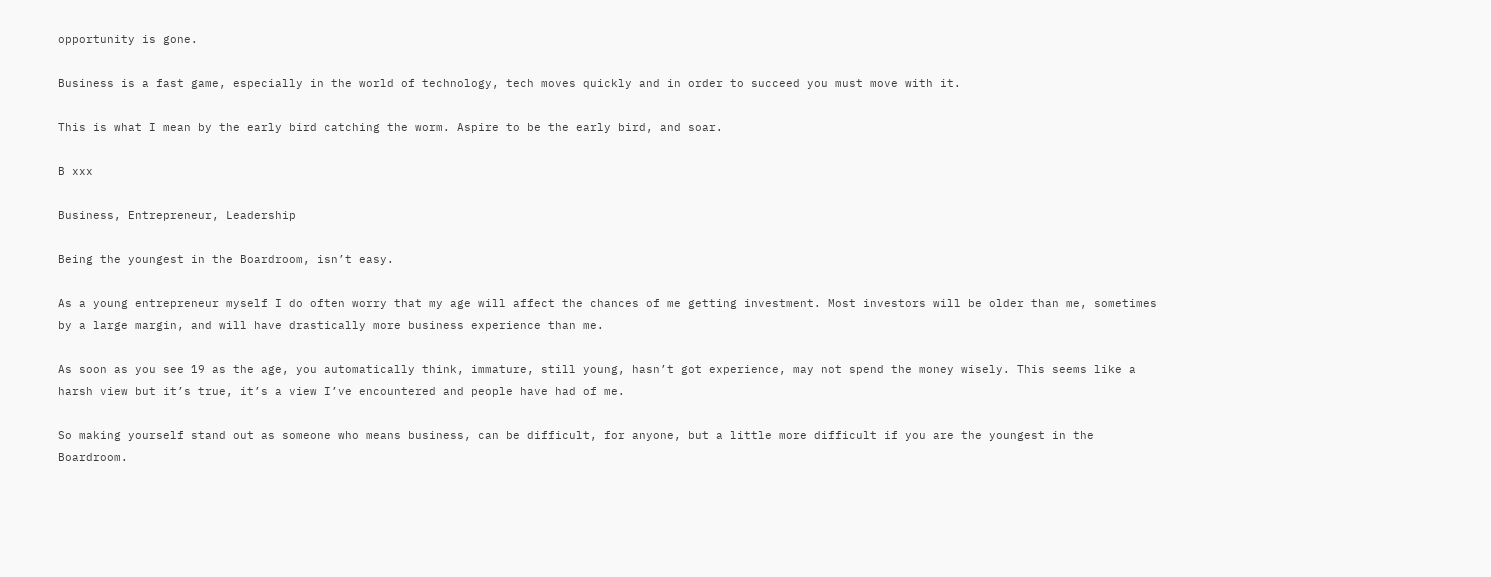opportunity is gone.

Business is a fast game, especially in the world of technology, tech moves quickly and in order to succeed you must move with it.

This is what I mean by the early bird catching the worm. Aspire to be the early bird, and soar.

B xxx

Business, Entrepreneur, Leadership

Being the youngest in the Boardroom, isn’t easy.

As a young entrepreneur myself I do often worry that my age will affect the chances of me getting investment. Most investors will be older than me, sometimes by a large margin, and will have drastically more business experience than me.

As soon as you see 19 as the age, you automatically think, immature, still young, hasn’t got experience, may not spend the money wisely. This seems like a harsh view but it’s true, it’s a view I’ve encountered and people have had of me.

So making yourself stand out as someone who means business, can be difficult, for anyone, but a little more difficult if you are the youngest in the Boardroom.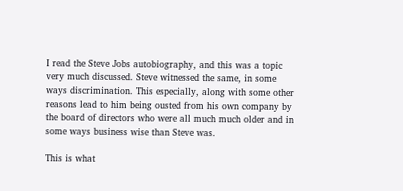I read the Steve Jobs autobiography, and this was a topic very much discussed. Steve witnessed the same, in some ways discrimination. This especially, along with some other reasons lead to him being ousted from his own company by the board of directors who were all much much older and in some ways business wise than Steve was.

This is what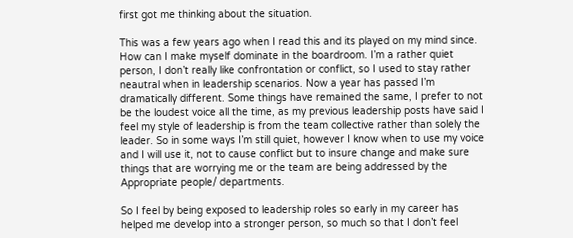first got me thinking about the situation.

This was a few years ago when I read this and its played on my mind since. How can I make myself dominate in the boardroom. I’m a rather quiet person, I don’t really like confrontation or conflict, so I used to stay rather neautral when in leadership scenarios. Now a year has passed I’m dramatically different. Some things have remained the same, I prefer to not be the loudest voice all the time, as my previous leadership posts have said I feel my style of leadership is from the team collective rather than solely the leader. So in some ways I’m still quiet, however I know when to use my voice and I will use it, not to cause conflict but to insure change and make sure things that are worrying me or the team are being addressed by the Appropriate people/ departments.

So I feel by being exposed to leadership roles so early in my career has helped me develop into a stronger person, so much so that I don’t feel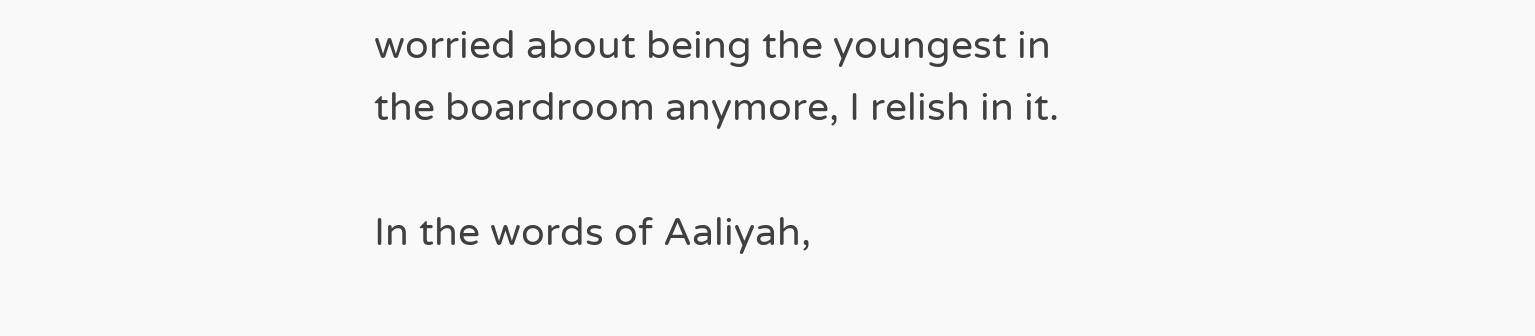worried about being the youngest in the boardroom anymore, I relish in it.

In the words of Aaliyah,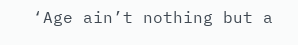‘Age ain’t nothing but a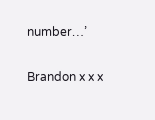number…’

Brandon x x x